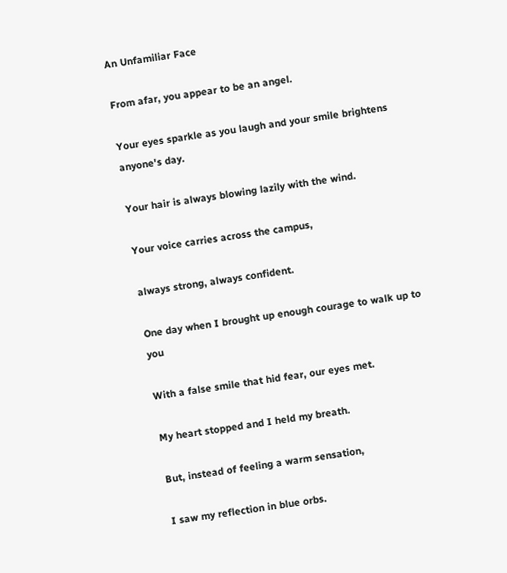An Unfamiliar Face

From afar, you appear to be an angel.

Your eyes sparkle as you laugh and your smile brightens anyone's day.

Your hair is always blowing lazily with the wind.

Your voice carries across the campus,

always strong, always confident.

One day when I brought up enough courage to walk up to you

With a false smile that hid fear, our eyes met.

My heart stopped and I held my breath.

But, instead of feeling a warm sensation,

I saw my reflection in blue orbs.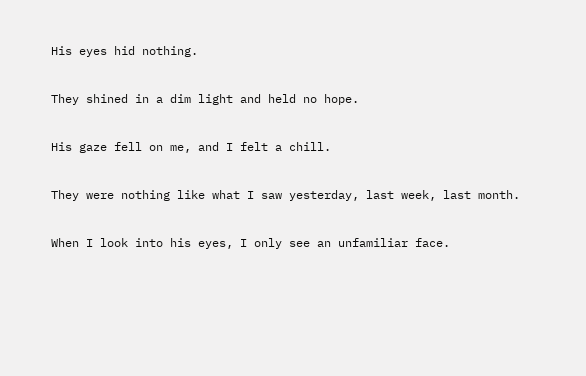His eyes hid nothing.

They shined in a dim light and held no hope.

His gaze fell on me, and I felt a chill.

They were nothing like what I saw yesterday, last week, last month.

When I look into his eyes, I only see an unfamiliar face.